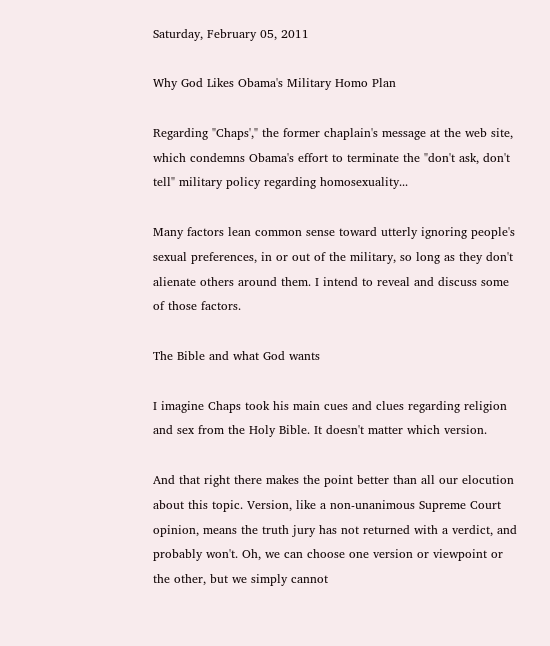Saturday, February 05, 2011

Why God Likes Obama's Military Homo Plan

Regarding "Chaps'," the former chaplain's message at the web site, which condemns Obama's effort to terminate the "don't ask, don't tell" military policy regarding homosexuality...

Many factors lean common sense toward utterly ignoring people's sexual preferences, in or out of the military, so long as they don't alienate others around them. I intend to reveal and discuss some of those factors.

The Bible and what God wants

I imagine Chaps took his main cues and clues regarding religion and sex from the Holy Bible. It doesn't matter which version.

And that right there makes the point better than all our elocution about this topic. Version, like a non-unanimous Supreme Court opinion, means the truth jury has not returned with a verdict, and probably won't. Oh, we can choose one version or viewpoint or the other, but we simply cannot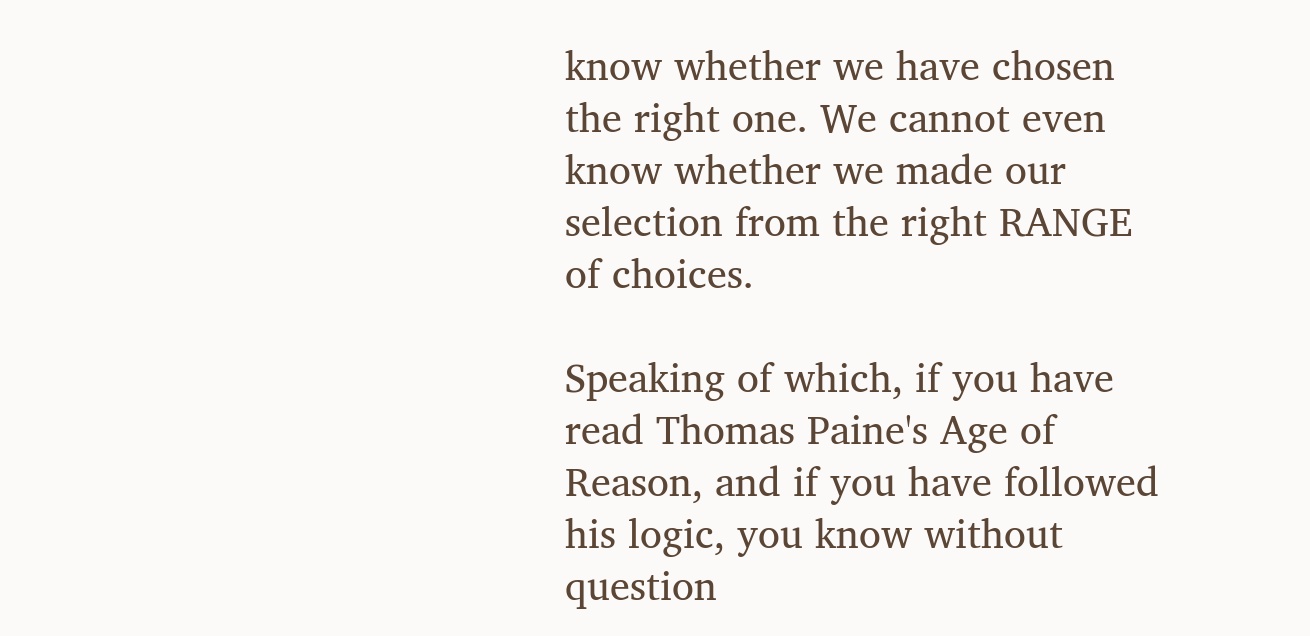know whether we have chosen the right one. We cannot even know whether we made our selection from the right RANGE of choices.

Speaking of which, if you have read Thomas Paine's Age of Reason, and if you have followed his logic, you know without question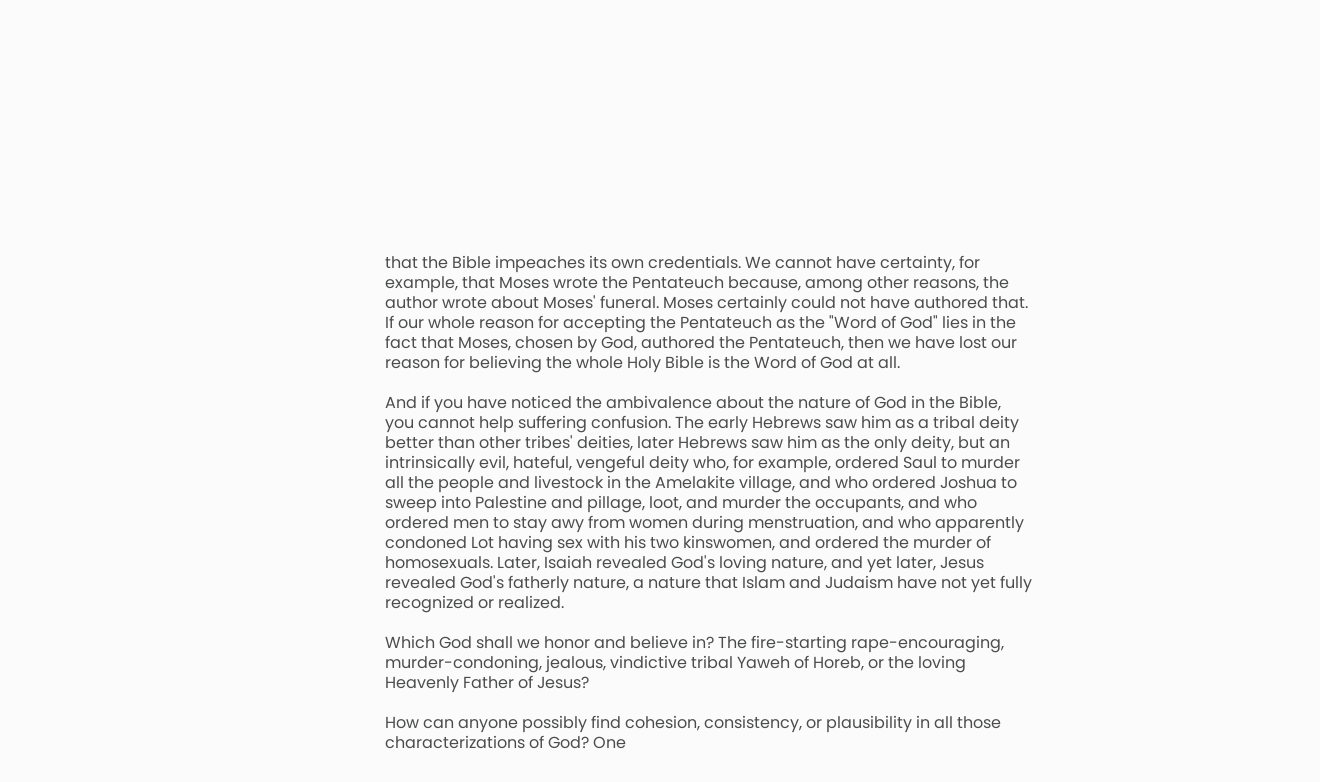that the Bible impeaches its own credentials. We cannot have certainty, for example, that Moses wrote the Pentateuch because, among other reasons, the author wrote about Moses' funeral. Moses certainly could not have authored that. If our whole reason for accepting the Pentateuch as the "Word of God" lies in the fact that Moses, chosen by God, authored the Pentateuch, then we have lost our reason for believing the whole Holy Bible is the Word of God at all.

And if you have noticed the ambivalence about the nature of God in the Bible, you cannot help suffering confusion. The early Hebrews saw him as a tribal deity better than other tribes' deities, later Hebrews saw him as the only deity, but an intrinsically evil, hateful, vengeful deity who, for example, ordered Saul to murder all the people and livestock in the Amelakite village, and who ordered Joshua to sweep into Palestine and pillage, loot, and murder the occupants, and who ordered men to stay awy from women during menstruation, and who apparently condoned Lot having sex with his two kinswomen, and ordered the murder of homosexuals. Later, Isaiah revealed God's loving nature, and yet later, Jesus revealed God's fatherly nature, a nature that Islam and Judaism have not yet fully recognized or realized.

Which God shall we honor and believe in? The fire-starting rape-encouraging, murder-condoning, jealous, vindictive tribal Yaweh of Horeb, or the loving Heavenly Father of Jesus?

How can anyone possibly find cohesion, consistency, or plausibility in all those characterizations of God? One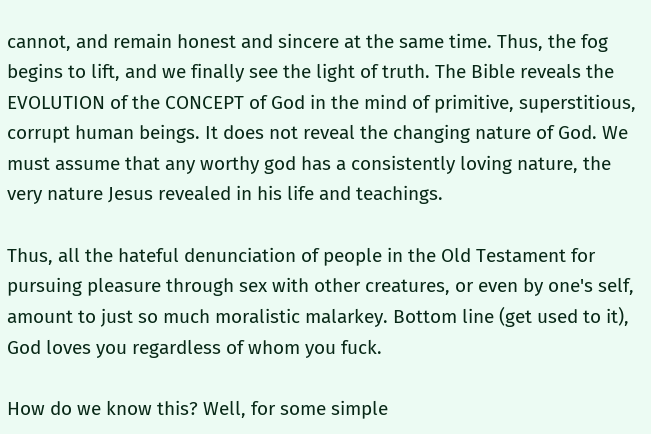cannot, and remain honest and sincere at the same time. Thus, the fog begins to lift, and we finally see the light of truth. The Bible reveals the EVOLUTION of the CONCEPT of God in the mind of primitive, superstitious, corrupt human beings. It does not reveal the changing nature of God. We must assume that any worthy god has a consistently loving nature, the very nature Jesus revealed in his life and teachings.

Thus, all the hateful denunciation of people in the Old Testament for pursuing pleasure through sex with other creatures, or even by one's self, amount to just so much moralistic malarkey. Bottom line (get used to it), God loves you regardless of whom you fuck.

How do we know this? Well, for some simple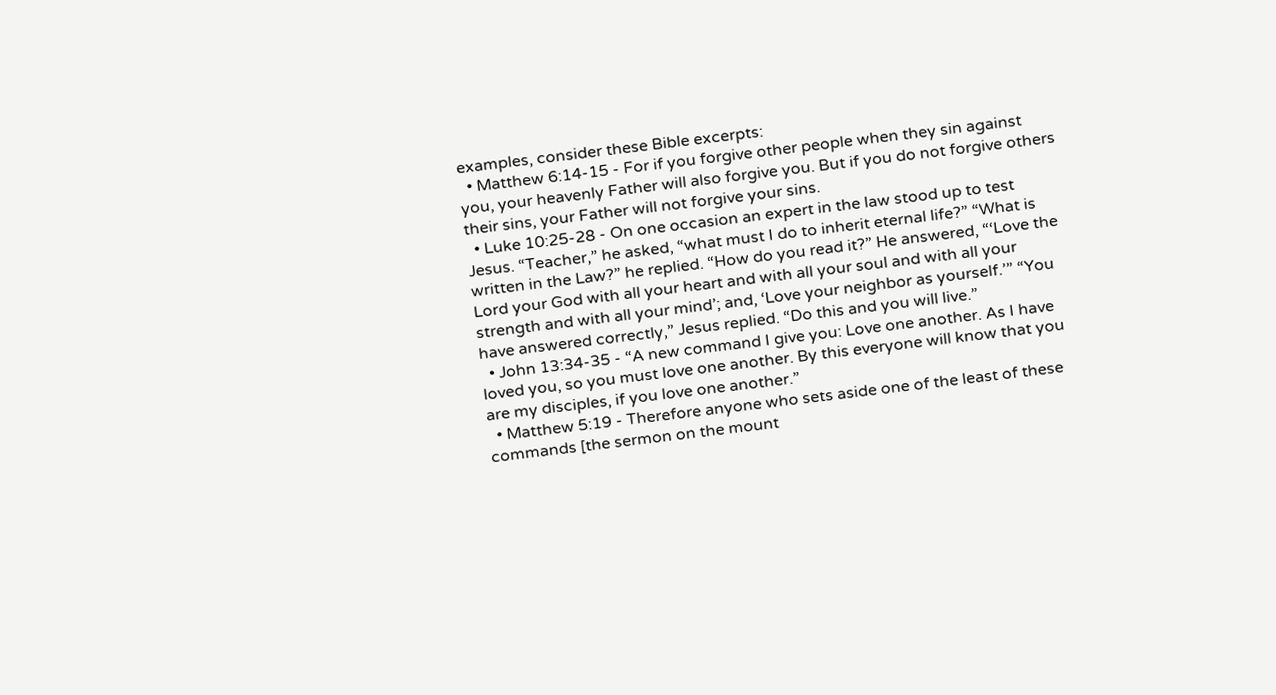examples, consider these Bible excerpts:
  • Matthew 6:14-15 - For if you forgive other people when they sin against you, your heavenly Father will also forgive you. But if you do not forgive others their sins, your Father will not forgive your sins.
  • Luke 10:25-28 - On one occasion an expert in the law stood up to test Jesus. “Teacher,” he asked, “what must I do to inherit eternal life?” “What is written in the Law?” he replied. “How do you read it?” He answered, “‘Love the Lord your God with all your heart and with all your soul and with all your strength and with all your mind’; and, ‘Love your neighbor as yourself.’” “You have answered correctly,” Jesus replied. “Do this and you will live.”
  • John 13:34-35 - “A new command I give you: Love one another. As I have loved you, so you must love one another. By this everyone will know that you are my disciples, if you love one another.”
  • Matthew 5:19 - Therefore anyone who sets aside one of the least of these commands [the sermon on the mount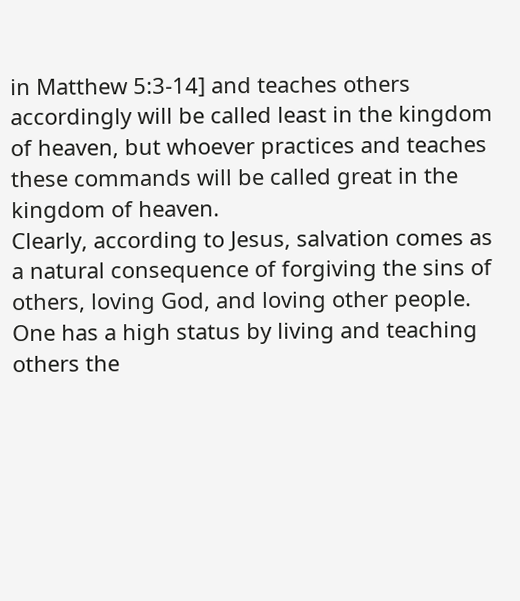in Matthew 5:3-14] and teaches others accordingly will be called least in the kingdom of heaven, but whoever practices and teaches these commands will be called great in the kingdom of heaven.
Clearly, according to Jesus, salvation comes as a natural consequence of forgiving the sins of others, loving God, and loving other people. One has a high status by living and teaching others the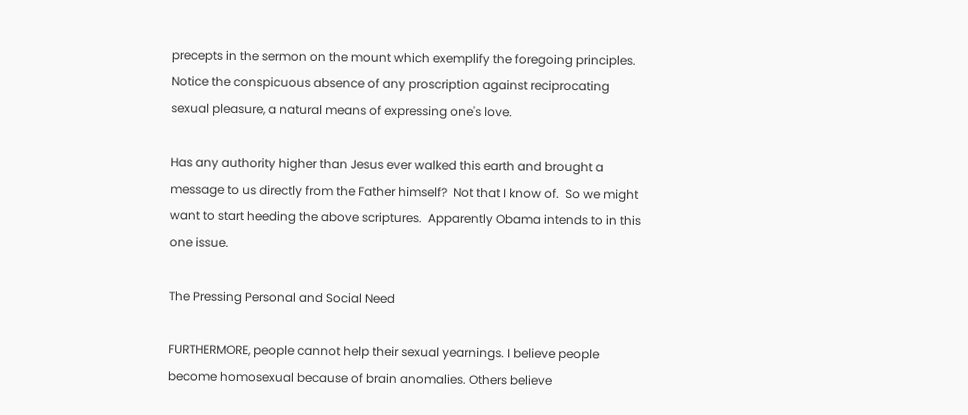precepts in the sermon on the mount which exemplify the foregoing principles. Notice the conspicuous absence of any proscription against reciprocating sexual pleasure, a natural means of expressing one's love.

Has any authority higher than Jesus ever walked this earth and brought a message to us directly from the Father himself?  Not that I know of.  So we might want to start heeding the above scriptures.  Apparently Obama intends to in this one issue.

The Pressing Personal and Social Need

FURTHERMORE, people cannot help their sexual yearnings. I believe people become homosexual because of brain anomalies. Others believe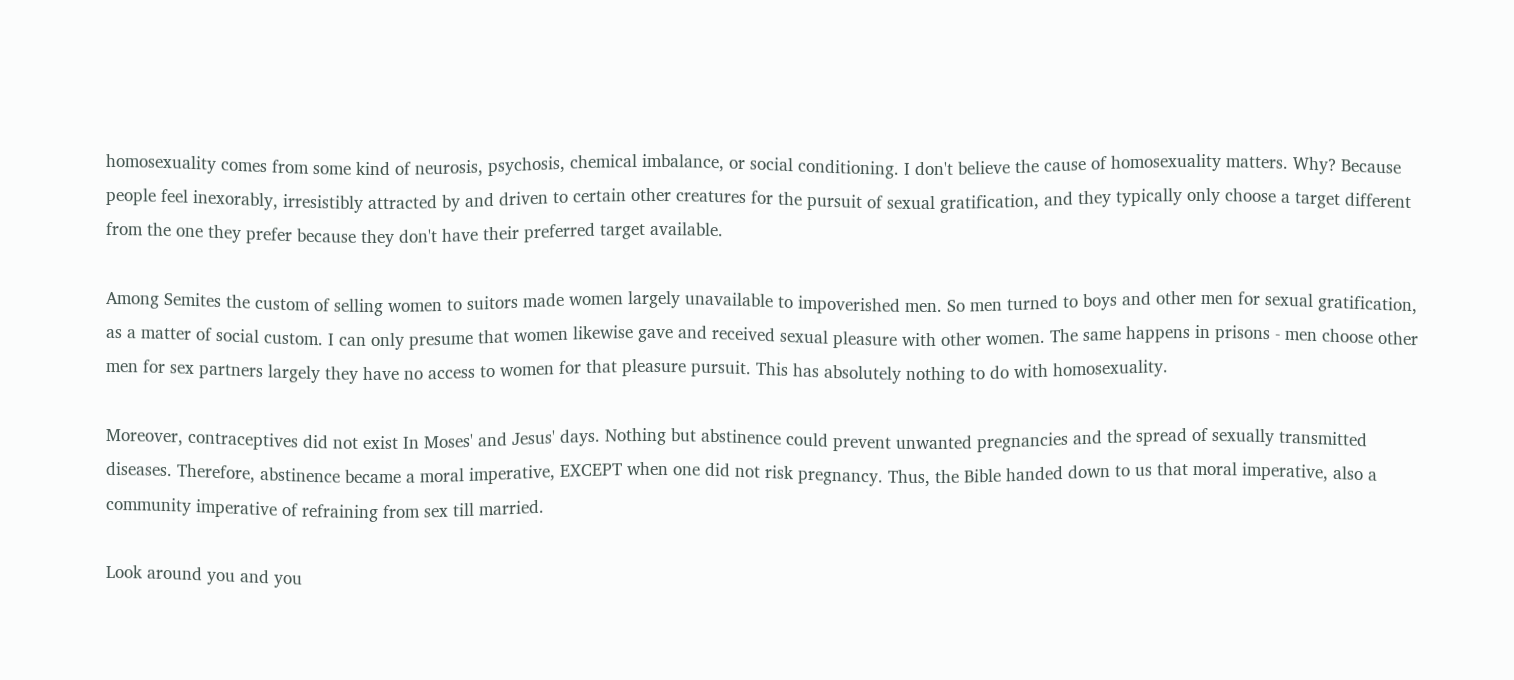homosexuality comes from some kind of neurosis, psychosis, chemical imbalance, or social conditioning. I don't believe the cause of homosexuality matters. Why? Because people feel inexorably, irresistibly attracted by and driven to certain other creatures for the pursuit of sexual gratification, and they typically only choose a target different from the one they prefer because they don't have their preferred target available.

Among Semites the custom of selling women to suitors made women largely unavailable to impoverished men. So men turned to boys and other men for sexual gratification, as a matter of social custom. I can only presume that women likewise gave and received sexual pleasure with other women. The same happens in prisons - men choose other men for sex partners largely they have no access to women for that pleasure pursuit. This has absolutely nothing to do with homosexuality.

Moreover, contraceptives did not exist In Moses' and Jesus' days. Nothing but abstinence could prevent unwanted pregnancies and the spread of sexually transmitted diseases. Therefore, abstinence became a moral imperative, EXCEPT when one did not risk pregnancy. Thus, the Bible handed down to us that moral imperative, also a community imperative of refraining from sex till married.

Look around you and you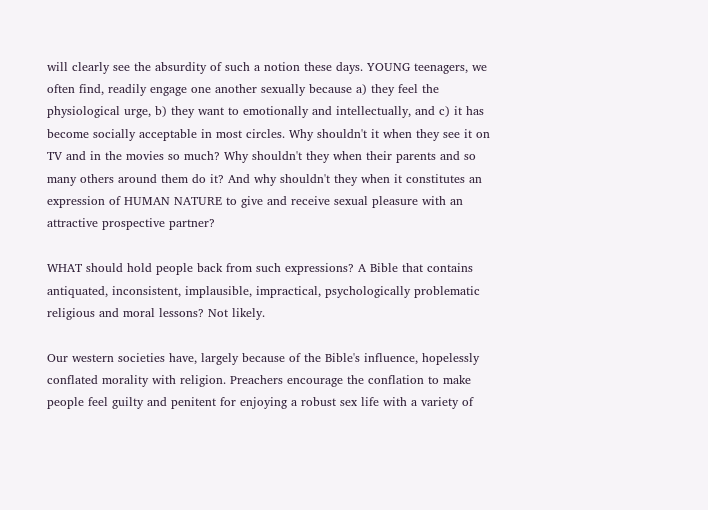will clearly see the absurdity of such a notion these days. YOUNG teenagers, we often find, readily engage one another sexually because a) they feel the physiological urge, b) they want to emotionally and intellectually, and c) it has become socially acceptable in most circles. Why shouldn't it when they see it on TV and in the movies so much? Why shouldn't they when their parents and so many others around them do it? And why shouldn't they when it constitutes an expression of HUMAN NATURE to give and receive sexual pleasure with an attractive prospective partner?

WHAT should hold people back from such expressions? A Bible that contains antiquated, inconsistent, implausible, impractical, psychologically problematic religious and moral lessons? Not likely.

Our western societies have, largely because of the Bible's influence, hopelessly conflated morality with religion. Preachers encourage the conflation to make people feel guilty and penitent for enjoying a robust sex life with a variety of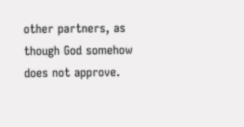other partners, as though God somehow does not approve.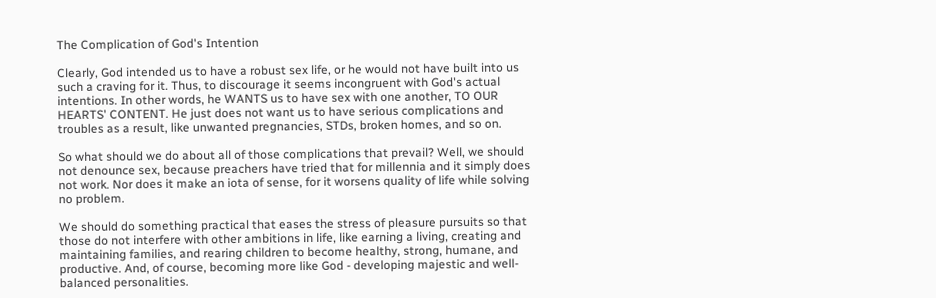The Complication of God's Intention

Clearly, God intended us to have a robust sex life, or he would not have built into us such a craving for it. Thus, to discourage it seems incongruent with God's actual intentions. In other words, he WANTS us to have sex with one another, TO OUR HEARTS' CONTENT. He just does not want us to have serious complications and troubles as a result, like unwanted pregnancies, STDs, broken homes, and so on.

So what should we do about all of those complications that prevail? Well, we should not denounce sex, because preachers have tried that for millennia and it simply does not work. Nor does it make an iota of sense, for it worsens quality of life while solving no problem.

We should do something practical that eases the stress of pleasure pursuits so that those do not interfere with other ambitions in life, like earning a living, creating and maintaining families, and rearing children to become healthy, strong, humane, and productive. And, of course, becoming more like God - developing majestic and well-balanced personalities.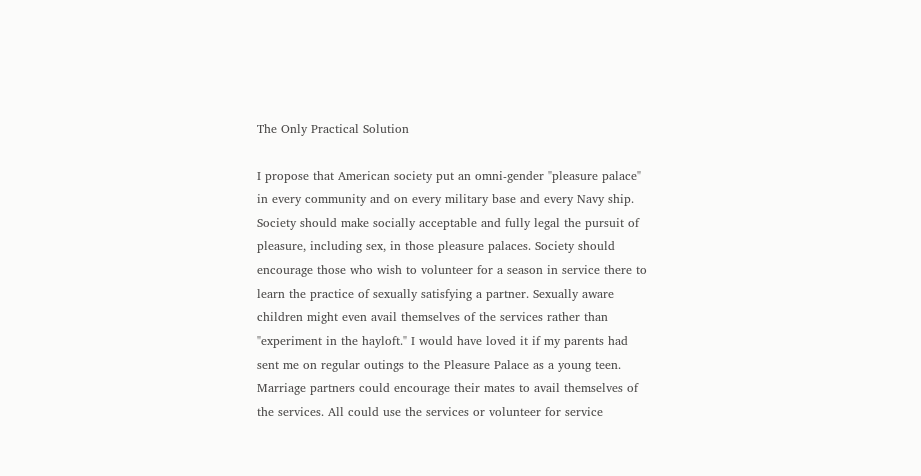The Only Practical Solution

I propose that American society put an omni-gender "pleasure palace" in every community and on every military base and every Navy ship. Society should make socially acceptable and fully legal the pursuit of pleasure, including sex, in those pleasure palaces. Society should encourage those who wish to volunteer for a season in service there to learn the practice of sexually satisfying a partner. Sexually aware children might even avail themselves of the services rather than "experiment in the hayloft." I would have loved it if my parents had sent me on regular outings to the Pleasure Palace as a young teen. Marriage partners could encourage their mates to avail themselves of the services. All could use the services or volunteer for service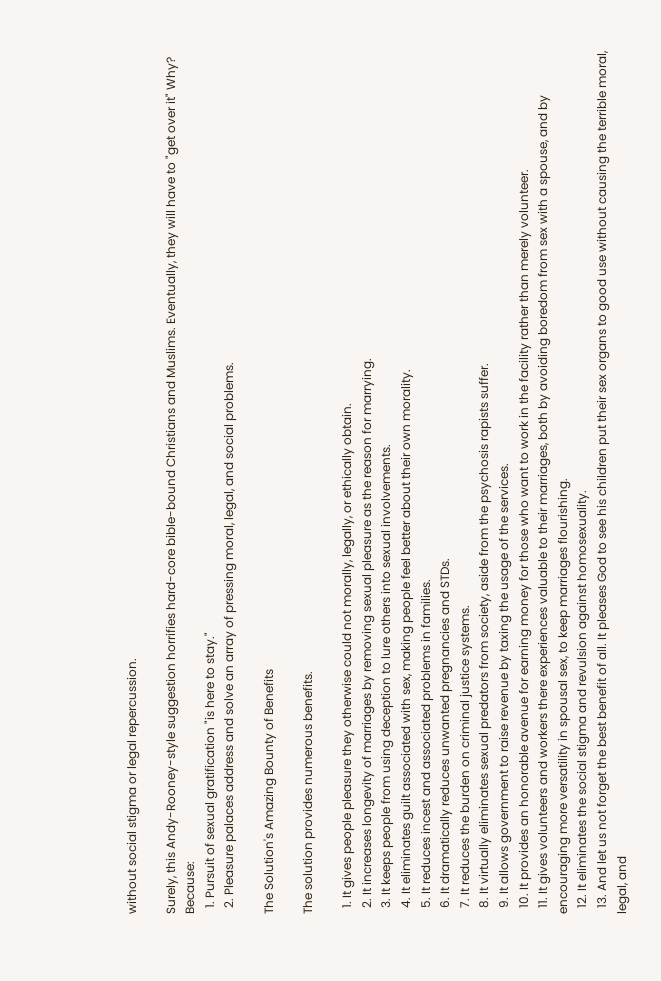without social stigma or legal repercussion.

Surely, this Andy-Rooney-style suggestion horrifies hard-core bible-bound Christians and Muslims. Eventually, they will have to "get over it" Why? Because:
  1. Pursuit of sexual gratification "is here to stay."
  2. Pleasure palaces address and solve an array of pressing moral, legal, and social problems.

The Solution's Amazing Bounty of Benefits

The solution provides numerous benefits.

  1. It gives people pleasure they otherwise could not morally, legally, or ethically obtain.
  2. It increases longevity of marriages by removing sexual pleasure as the reason for marrying.
  3. It keeps people from using deception to lure others into sexual involvements.
  4. It eliminates guilt associated with sex, making people feel better about their own morality.
  5. It reduces incest and associated problems in families.
  6. It dramatically reduces unwanted pregnancies and STDs.
  7. It reduces the burden on criminal justice systems.
  8. It virtually eliminates sexual predators from society, aside from the psychosis rapists suffer.
  9. It allows government to raise revenue by taxing the usage of the services.
  10. It provides an honorable avenue for earning money for those who want to work in the facility rather than merely volunteer.
  11. It gives volunteers and workers there experiences valuable to their marriages, both by avoiding boredom from sex with a spouse, and by encouraging more versatility in spousal sex, to keep marriages flourishing.
  12. It eliminates the social stigma and revulsion against homosexuality.
  13. And let us not forget the best benefit of all. It pleases God to see his children put their sex organs to good use without causing the terrible moral, legal, and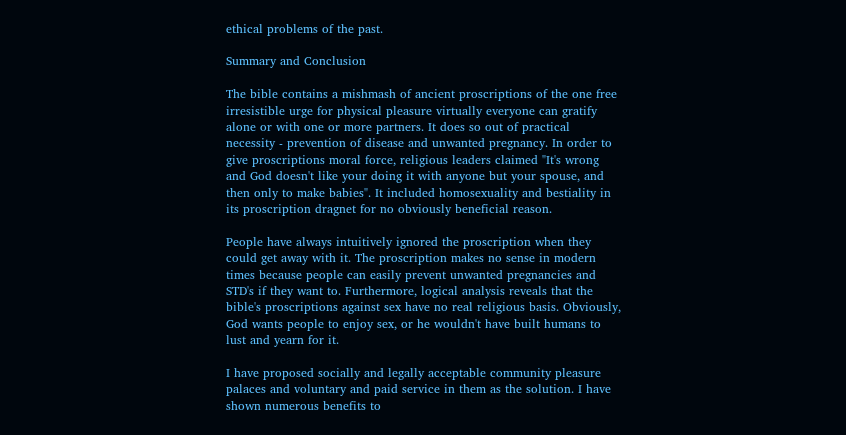ethical problems of the past.

Summary and Conclusion

The bible contains a mishmash of ancient proscriptions of the one free irresistible urge for physical pleasure virtually everyone can gratify alone or with one or more partners. It does so out of practical necessity - prevention of disease and unwanted pregnancy. In order to give proscriptions moral force, religious leaders claimed "It's wrong and God doesn't like your doing it with anyone but your spouse, and then only to make babies". It included homosexuality and bestiality in its proscription dragnet for no obviously beneficial reason.

People have always intuitively ignored the proscription when they could get away with it. The proscription makes no sense in modern times because people can easily prevent unwanted pregnancies and STD's if they want to. Furthermore, logical analysis reveals that the bible's proscriptions against sex have no real religious basis. Obviously, God wants people to enjoy sex, or he wouldn't have built humans to lust and yearn for it.

I have proposed socially and legally acceptable community pleasure palaces and voluntary and paid service in them as the solution. I have shown numerous benefits to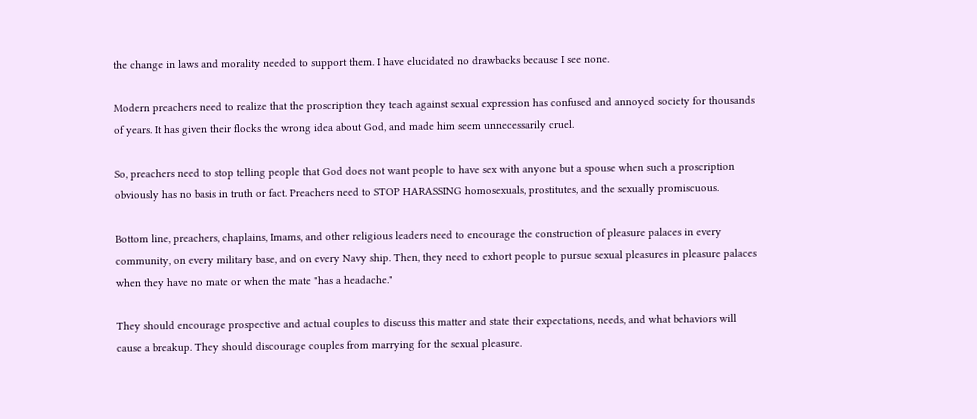the change in laws and morality needed to support them. I have elucidated no drawbacks because I see none.

Modern preachers need to realize that the proscription they teach against sexual expression has confused and annoyed society for thousands of years. It has given their flocks the wrong idea about God, and made him seem unnecessarily cruel.

So, preachers need to stop telling people that God does not want people to have sex with anyone but a spouse when such a proscription obviously has no basis in truth or fact. Preachers need to STOP HARASSING homosexuals, prostitutes, and the sexually promiscuous.

Bottom line, preachers, chaplains, Imams, and other religious leaders need to encourage the construction of pleasure palaces in every community, on every military base, and on every Navy ship. Then, they need to exhort people to pursue sexual pleasures in pleasure palaces when they have no mate or when the mate "has a headache."

They should encourage prospective and actual couples to discuss this matter and state their expectations, needs, and what behaviors will cause a breakup. They should discourage couples from marrying for the sexual pleasure.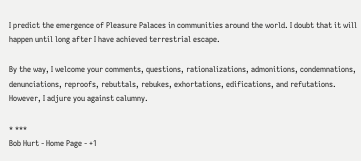I predict the emergence of Pleasure Palaces in communities around the world. I doubt that it will happen until long after I have achieved terrestrial escape.

By the way, I welcome your comments, questions, rationalizations, admonitions, condemnations, denunciations, reproofs, rebuttals, rebukes, exhortations, edifications, and refutations. However, I adjure you against calumny.

* ***
Bob Hurt - Home Page - +1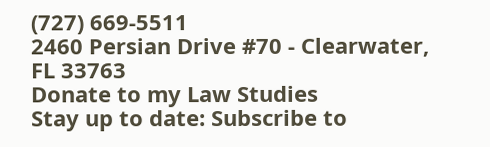(727) 669-5511
2460 Persian Drive #70 - Clearwater, FL 33763
Donate to my Law Studies
Stay up to date: Subscribe to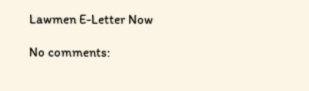Lawmen E-Letter Now

No comments: